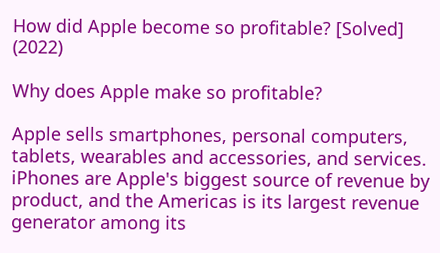How did Apple become so profitable? [Solved] (2022)

Why does Apple make so profitable?

Apple sells smartphones, personal computers, tablets, wearables and accessories, and services. iPhones are Apple's biggest source of revenue by product, and the Americas is its largest revenue generator among its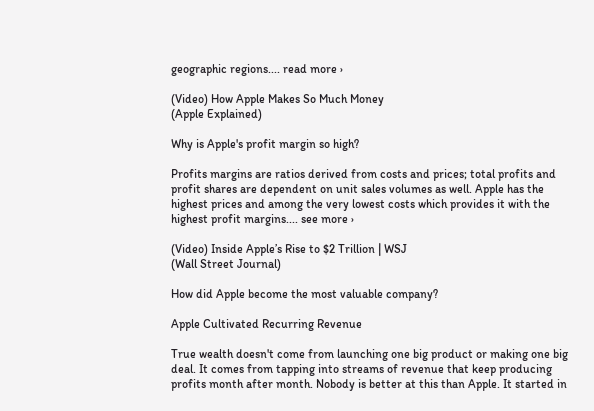geographic regions.... read more ›

(Video) How Apple Makes So Much Money
(Apple Explained)

Why is Apple's profit margin so high?

Profits margins are ratios derived from costs and prices; total profits and profit shares are dependent on unit sales volumes as well. Apple has the highest prices and among the very lowest costs which provides it with the highest profit margins.... see more ›

(Video) Inside Apple’s Rise to $2 Trillion | WSJ
(Wall Street Journal)

How did Apple become the most valuable company?

Apple Cultivated Recurring Revenue

True wealth doesn't come from launching one big product or making one big deal. It comes from tapping into streams of revenue that keep producing profits month after month. Nobody is better at this than Apple. It started in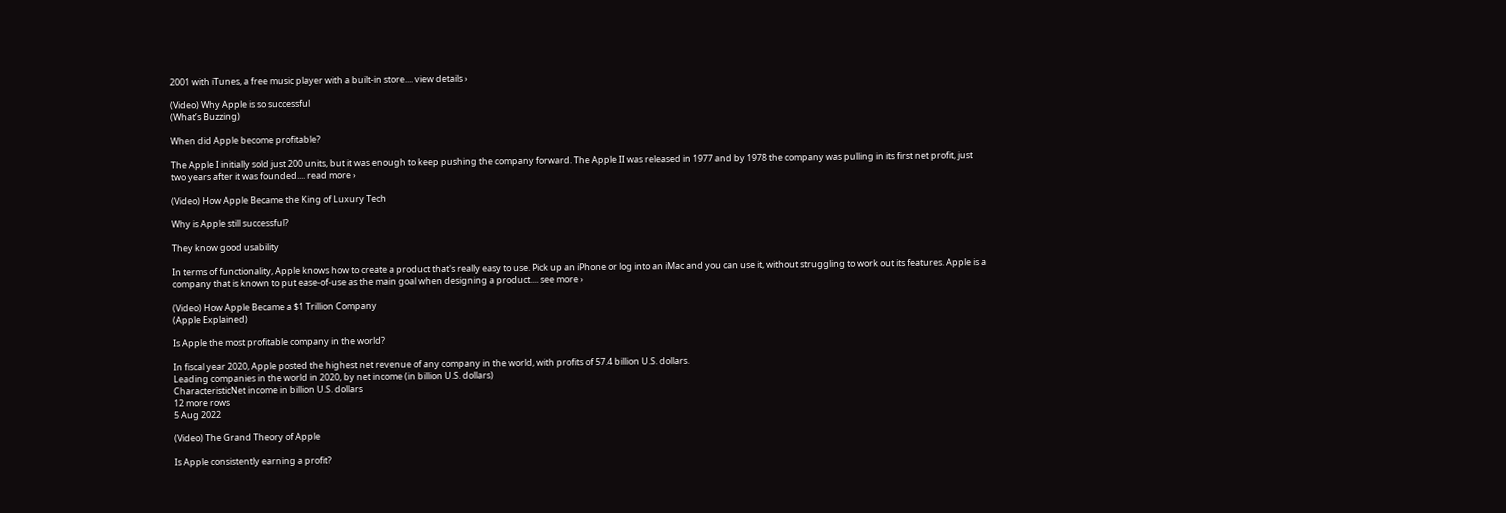2001 with iTunes, a free music player with a built-in store.... view details ›

(Video) Why Apple is so successful
(What’s Buzzing)

When did Apple become profitable?

The Apple I initially sold just 200 units, but it was enough to keep pushing the company forward. The Apple II was released in 1977 and by 1978 the company was pulling in its first net profit, just two years after it was founded.... read more ›

(Video) How Apple Became the King of Luxury Tech

Why is Apple still successful?

They know good usability

In terms of functionality, Apple knows how to create a product that's really easy to use. Pick up an iPhone or log into an iMac and you can use it, without struggling to work out its features. Apple is a company that is known to put ease-of-use as the main goal when designing a product.... see more ›

(Video) How Apple Became a $1 Trillion Company
(Apple Explained)

Is Apple the most profitable company in the world?

In fiscal year 2020, Apple posted the highest net revenue of any company in the world, with profits of 57.4 billion U.S. dollars.
Leading companies in the world in 2020, by net income (in billion U.S. dollars)
CharacteristicNet income in billion U.S. dollars
12 more rows
5 Aug 2022

(Video) The Grand Theory of Apple

Is Apple consistently earning a profit?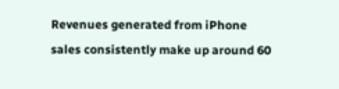Revenues generated from iPhone sales consistently make up around 60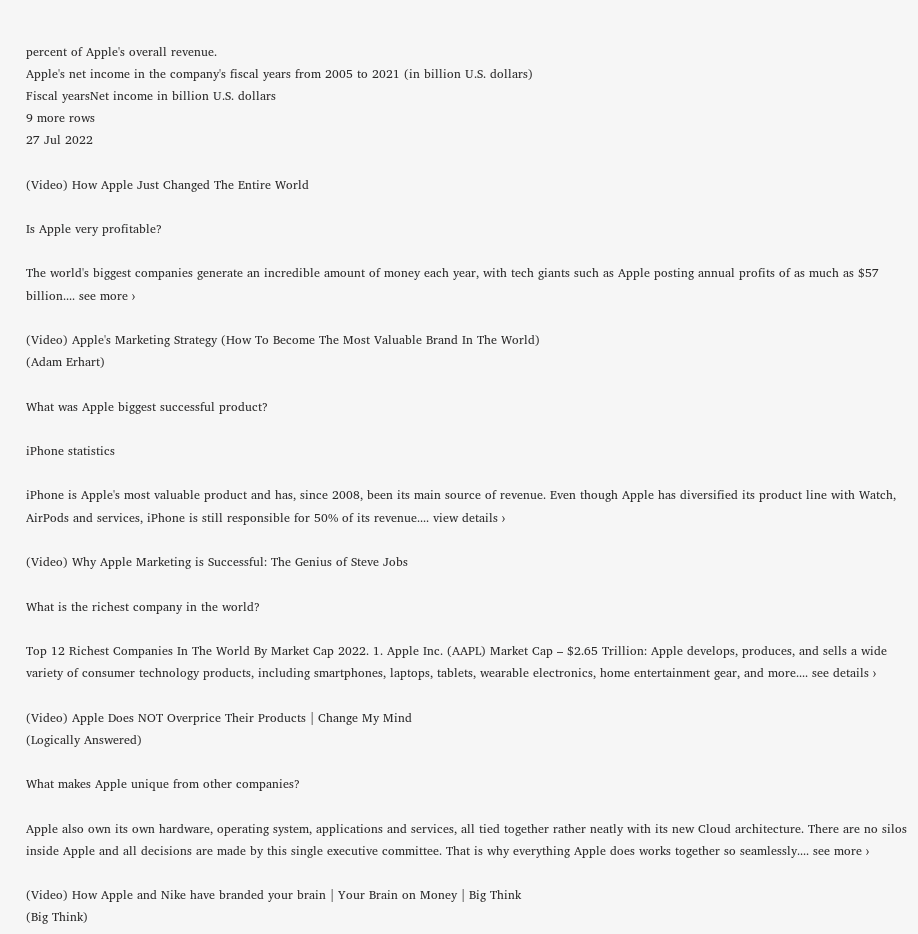percent of Apple's overall revenue.
Apple's net income in the company's fiscal years from 2005 to 2021 (in billion U.S. dollars)
Fiscal yearsNet income in billion U.S. dollars
9 more rows
27 Jul 2022

(Video) How Apple Just Changed The Entire World

Is Apple very profitable?

The world's biggest companies generate an incredible amount of money each year, with tech giants such as Apple posting annual profits of as much as $57 billion.... see more ›

(Video) Apple's Marketing Strategy (How To Become The Most Valuable Brand In The World)
(Adam Erhart)

What was Apple biggest successful product?

iPhone statistics

iPhone is Apple's most valuable product and has, since 2008, been its main source of revenue. Even though Apple has diversified its product line with Watch, AirPods and services, iPhone is still responsible for 50% of its revenue.... view details ›

(Video) Why Apple Marketing is Successful: The Genius of Steve Jobs

What is the richest company in the world?

Top 12 Richest Companies In The World By Market Cap 2022. 1. Apple Inc. (AAPL) Market Cap – $2.65 Trillion: Apple develops, produces, and sells a wide variety of consumer technology products, including smartphones, laptops, tablets, wearable electronics, home entertainment gear, and more.... see details ›

(Video) Apple Does NOT Overprice Their Products | Change My Mind
(Logically Answered)

What makes Apple unique from other companies?

Apple also own its own hardware, operating system, applications and services, all tied together rather neatly with its new Cloud architecture. There are no silos inside Apple and all decisions are made by this single executive committee. That is why everything Apple does works together so seamlessly.... see more ›

(Video) How Apple and Nike have branded your brain | Your Brain on Money | Big Think
(Big Think)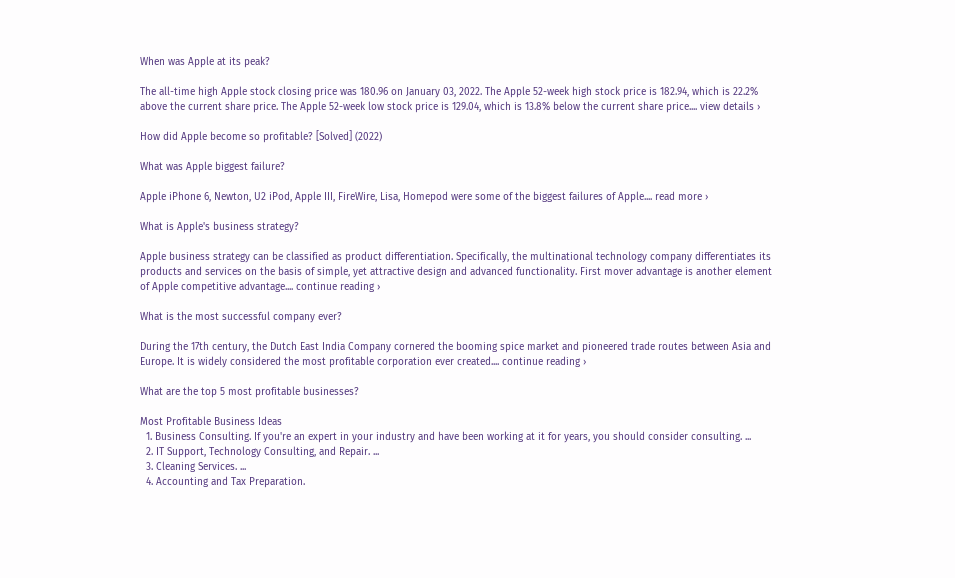When was Apple at its peak?

The all-time high Apple stock closing price was 180.96 on January 03, 2022. The Apple 52-week high stock price is 182.94, which is 22.2% above the current share price. The Apple 52-week low stock price is 129.04, which is 13.8% below the current share price.... view details ›

How did Apple become so profitable? [Solved] (2022)

What was Apple biggest failure?

Apple iPhone 6, Newton, U2 iPod, Apple III, FireWire, Lisa, Homepod were some of the biggest failures of Apple.... read more ›

What is Apple's business strategy?

Apple business strategy can be classified as product differentiation. Specifically, the multinational technology company differentiates its products and services on the basis of simple, yet attractive design and advanced functionality. First mover advantage is another element of Apple competitive advantage.... continue reading ›

What is the most successful company ever?

During the 17th century, the Dutch East India Company cornered the booming spice market and pioneered trade routes between Asia and Europe. It is widely considered the most profitable corporation ever created.... continue reading ›

What are the top 5 most profitable businesses?

Most Profitable Business Ideas
  1. Business Consulting. If you're an expert in your industry and have been working at it for years, you should consider consulting. ...
  2. IT Support, Technology Consulting, and Repair. ...
  3. Cleaning Services. ...
  4. Accounting and Tax Preparation.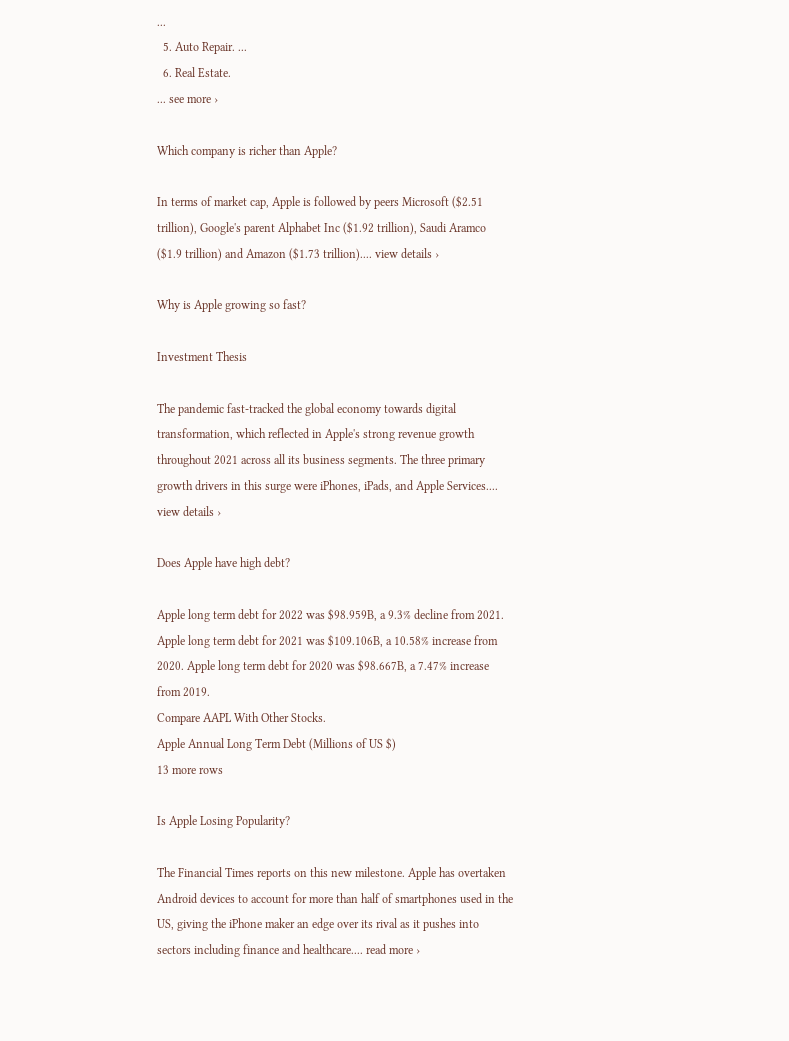...
  5. Auto Repair. ...
  6. Real Estate.
... see more ›

Which company is richer than Apple?

In terms of market cap, Apple is followed by peers Microsoft ($2.51 trillion), Google's parent Alphabet Inc ($1.92 trillion), Saudi Aramco ($1.9 trillion) and Amazon ($1.73 trillion).... view details ›

Why is Apple growing so fast?

Investment Thesis

The pandemic fast-tracked the global economy towards digital transformation, which reflected in Apple's strong revenue growth throughout 2021 across all its business segments. The three primary growth drivers in this surge were iPhones, iPads, and Apple Services.... view details ›

Does Apple have high debt?

Apple long term debt for 2022 was $98.959B, a 9.3% decline from 2021. Apple long term debt for 2021 was $109.106B, a 10.58% increase from 2020. Apple long term debt for 2020 was $98.667B, a 7.47% increase from 2019.
Compare AAPL With Other Stocks.
Apple Annual Long Term Debt (Millions of US $)
13 more rows

Is Apple Losing Popularity?

The Financial Times reports on this new milestone. Apple has overtaken Android devices to account for more than half of smartphones used in the US, giving the iPhone maker an edge over its rival as it pushes into sectors including finance and healthcare.... read more ›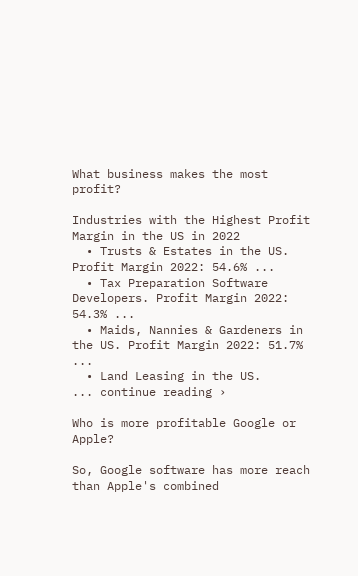What business makes the most profit?

Industries with the Highest Profit Margin in the US in 2022
  • Trusts & Estates in the US. Profit Margin 2022: 54.6% ...
  • Tax Preparation Software Developers. Profit Margin 2022: 54.3% ...
  • Maids, Nannies & Gardeners in the US. Profit Margin 2022: 51.7% ...
  • Land Leasing in the US.
... continue reading ›

Who is more profitable Google or Apple?

So, Google software has more reach than Apple's combined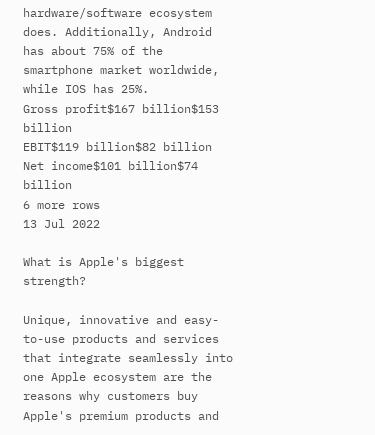hardware/software ecosystem does. Additionally, Android has about 75% of the smartphone market worldwide, while IOS has 25%.
Gross profit$167 billion$153 billion
EBIT$119 billion$82 billion
Net income$101 billion$74 billion
6 more rows
13 Jul 2022

What is Apple's biggest strength?

Unique, innovative and easy-to-use products and services that integrate seamlessly into one Apple ecosystem are the reasons why customers buy Apple's premium products and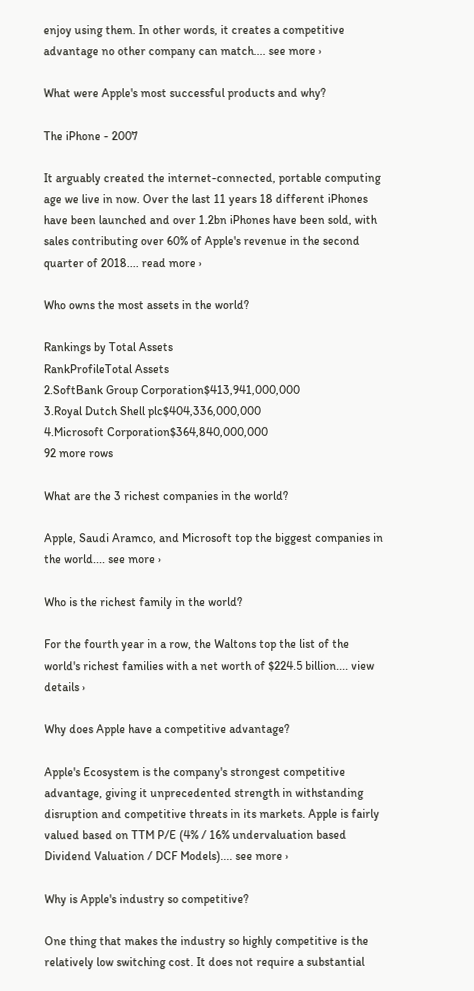enjoy using them. In other words, it creates a competitive advantage no other company can match.... see more ›

What were Apple's most successful products and why?

The iPhone - 2007

It arguably created the internet-connected, portable computing age we live in now. Over the last 11 years 18 different iPhones have been launched and over 1.2bn iPhones have been sold, with sales contributing over 60% of Apple's revenue in the second quarter of 2018.... read more ›

Who owns the most assets in the world?

Rankings by Total Assets
RankProfileTotal Assets
2.SoftBank Group Corporation$413,941,000,000
3.Royal Dutch Shell plc$404,336,000,000
4.Microsoft Corporation$364,840,000,000
92 more rows

What are the 3 richest companies in the world?

Apple, Saudi Aramco, and Microsoft top the biggest companies in the world.... see more ›

Who is the richest family in the world?

For the fourth year in a row, the Waltons top the list of the world's richest families with a net worth of $224.5 billion.... view details ›

Why does Apple have a competitive advantage?

Apple's Ecosystem is the company's strongest competitive advantage, giving it unprecedented strength in withstanding disruption and competitive threats in its markets. Apple is fairly valued based on TTM P/E (4% / 16% undervaluation based Dividend Valuation / DCF Models).... see more ›

Why is Apple's industry so competitive?

One thing that makes the industry so highly competitive is the relatively low switching cost. It does not require a substantial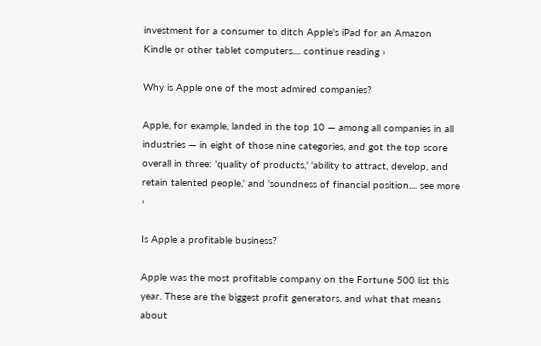investment for a consumer to ditch Apple's iPad for an Amazon Kindle or other tablet computers.... continue reading ›

Why is Apple one of the most admired companies?

Apple, for example, landed in the top 10 — among all companies in all industries — in eight of those nine categories, and got the top score overall in three: 'quality of products,' 'ability to attract, develop, and retain talented people,' and 'soundness of financial position.... see more ›

Is Apple a profitable business?

Apple was the most profitable company on the Fortune 500 list this year. These are the biggest profit generators, and what that means about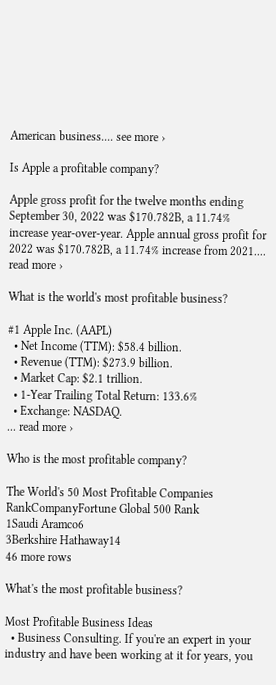American business.... see more ›

Is Apple a profitable company?

Apple gross profit for the twelve months ending September 30, 2022 was $170.782B, a 11.74% increase year-over-year. Apple annual gross profit for 2022 was $170.782B, a 11.74% increase from 2021.... read more ›

What is the world's most profitable business?

#1 Apple Inc. (AAPL)
  • Net Income (TTM): $58.4 billion.
  • Revenue (TTM): $273.9 billion.
  • Market Cap: $2.1 trillion.
  • 1-Year Trailing Total Return: 133.6%
  • Exchange: NASDAQ.
... read more ›

Who is the most profitable company?

The World's 50 Most Profitable Companies
RankCompanyFortune Global 500 Rank
1Saudi Aramco6
3Berkshire Hathaway14
46 more rows

What's the most profitable business?

Most Profitable Business Ideas
  • Business Consulting. If you're an expert in your industry and have been working at it for years, you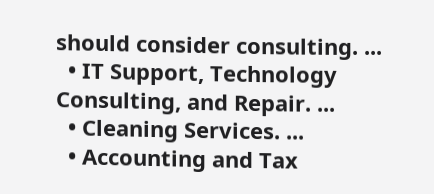should consider consulting. ...
  • IT Support, Technology Consulting, and Repair. ...
  • Cleaning Services. ...
  • Accounting and Tax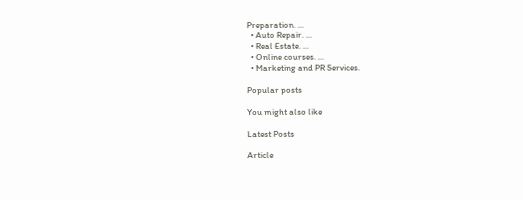Preparation. ...
  • Auto Repair. ...
  • Real Estate. ...
  • Online courses. ...
  • Marketing and PR Services.

Popular posts

You might also like

Latest Posts

Article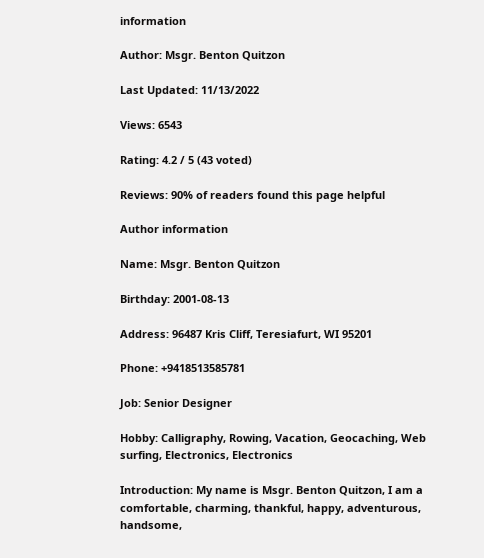information

Author: Msgr. Benton Quitzon

Last Updated: 11/13/2022

Views: 6543

Rating: 4.2 / 5 (43 voted)

Reviews: 90% of readers found this page helpful

Author information

Name: Msgr. Benton Quitzon

Birthday: 2001-08-13

Address: 96487 Kris Cliff, Teresiafurt, WI 95201

Phone: +9418513585781

Job: Senior Designer

Hobby: Calligraphy, Rowing, Vacation, Geocaching, Web surfing, Electronics, Electronics

Introduction: My name is Msgr. Benton Quitzon, I am a comfortable, charming, thankful, happy, adventurous, handsome,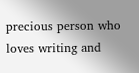precious person who loves writing and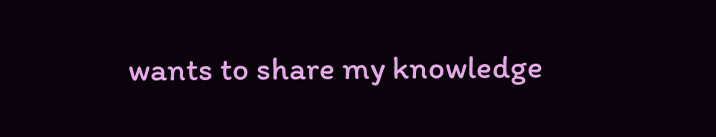wants to share my knowledge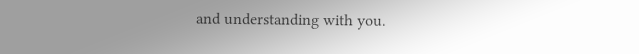and understanding with you.